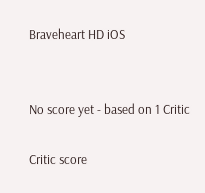Braveheart HD iOS


No score yet - based on 1 Critic

Critic score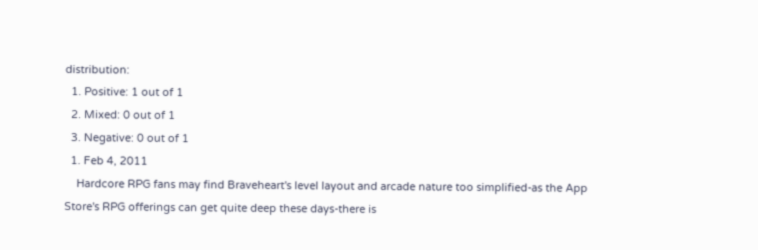distribution:
  1. Positive: 1 out of 1
  2. Mixed: 0 out of 1
  3. Negative: 0 out of 1
  1. Feb 4, 2011
    Hardcore RPG fans may find Braveheart's level layout and arcade nature too simplified-as the App Store's RPG offerings can get quite deep these days-there is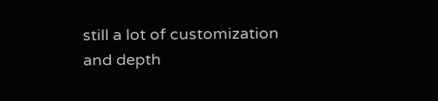still a lot of customization and depth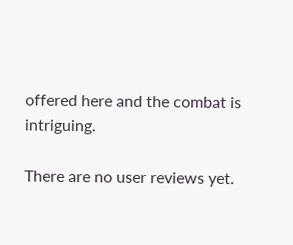offered here and the combat is intriguing.

There are no user reviews yet.